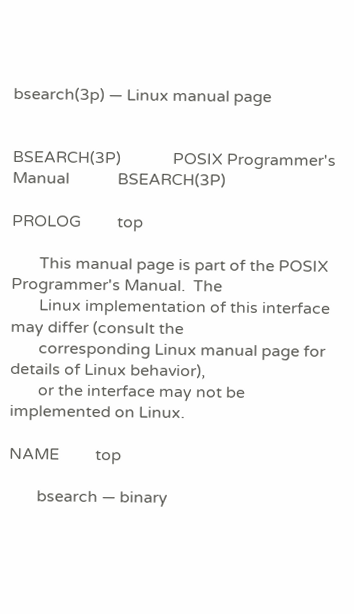bsearch(3p) — Linux manual page


BSEARCH(3P)             POSIX Programmer's Manual            BSEARCH(3P)

PROLOG         top

       This manual page is part of the POSIX Programmer's Manual.  The
       Linux implementation of this interface may differ (consult the
       corresponding Linux manual page for details of Linux behavior),
       or the interface may not be implemented on Linux.

NAME         top

       bsearch — binary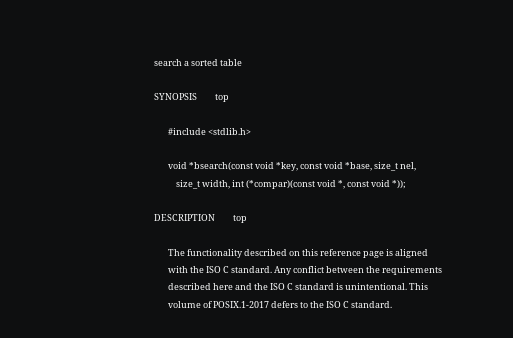search a sorted table

SYNOPSIS         top

       #include <stdlib.h>

       void *bsearch(const void *key, const void *base, size_t nel,
           size_t width, int (*compar)(const void *, const void *));

DESCRIPTION         top

       The functionality described on this reference page is aligned
       with the ISO C standard. Any conflict between the requirements
       described here and the ISO C standard is unintentional. This
       volume of POSIX.1‐2017 defers to the ISO C standard.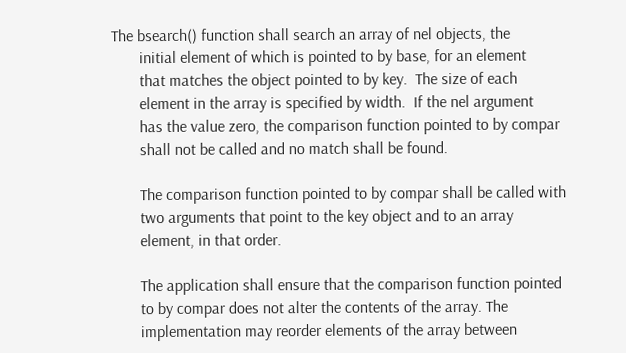The bsearch() function shall search an array of nel objects, the
       initial element of which is pointed to by base, for an element
       that matches the object pointed to by key.  The size of each
       element in the array is specified by width.  If the nel argument
       has the value zero, the comparison function pointed to by compar
       shall not be called and no match shall be found.

       The comparison function pointed to by compar shall be called with
       two arguments that point to the key object and to an array
       element, in that order.

       The application shall ensure that the comparison function pointed
       to by compar does not alter the contents of the array. The
       implementation may reorder elements of the array between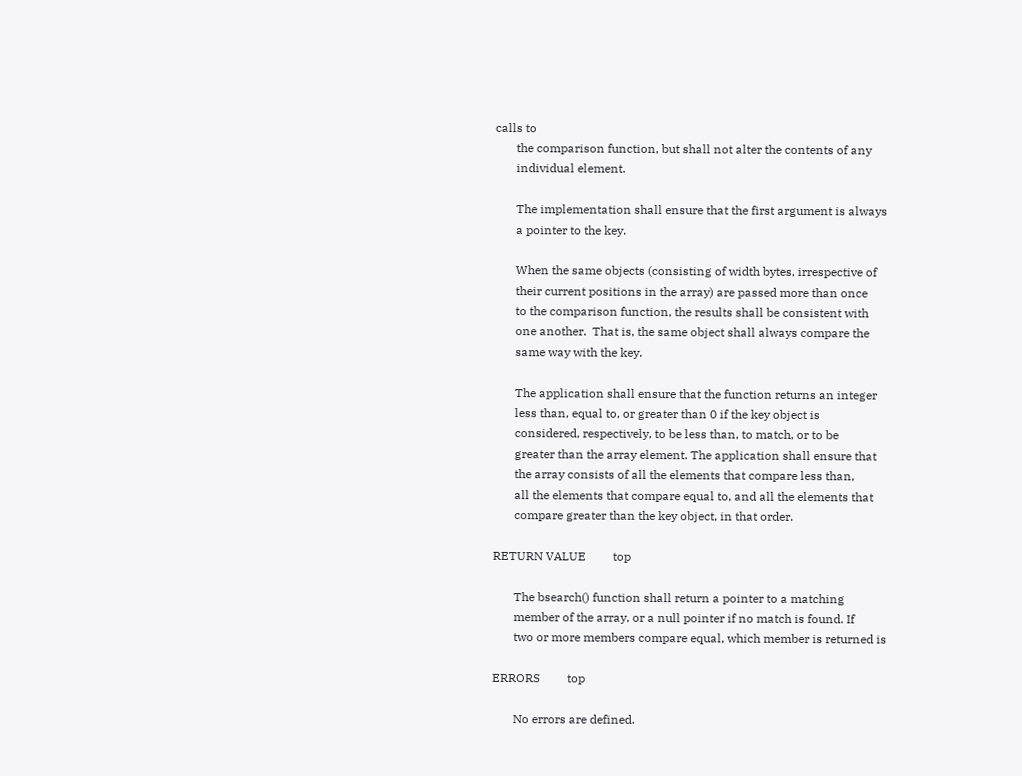calls to
       the comparison function, but shall not alter the contents of any
       individual element.

       The implementation shall ensure that the first argument is always
       a pointer to the key.

       When the same objects (consisting of width bytes, irrespective of
       their current positions in the array) are passed more than once
       to the comparison function, the results shall be consistent with
       one another.  That is, the same object shall always compare the
       same way with the key.

       The application shall ensure that the function returns an integer
       less than, equal to, or greater than 0 if the key object is
       considered, respectively, to be less than, to match, or to be
       greater than the array element. The application shall ensure that
       the array consists of all the elements that compare less than,
       all the elements that compare equal to, and all the elements that
       compare greater than the key object, in that order.

RETURN VALUE         top

       The bsearch() function shall return a pointer to a matching
       member of the array, or a null pointer if no match is found. If
       two or more members compare equal, which member is returned is

ERRORS         top

       No errors are defined.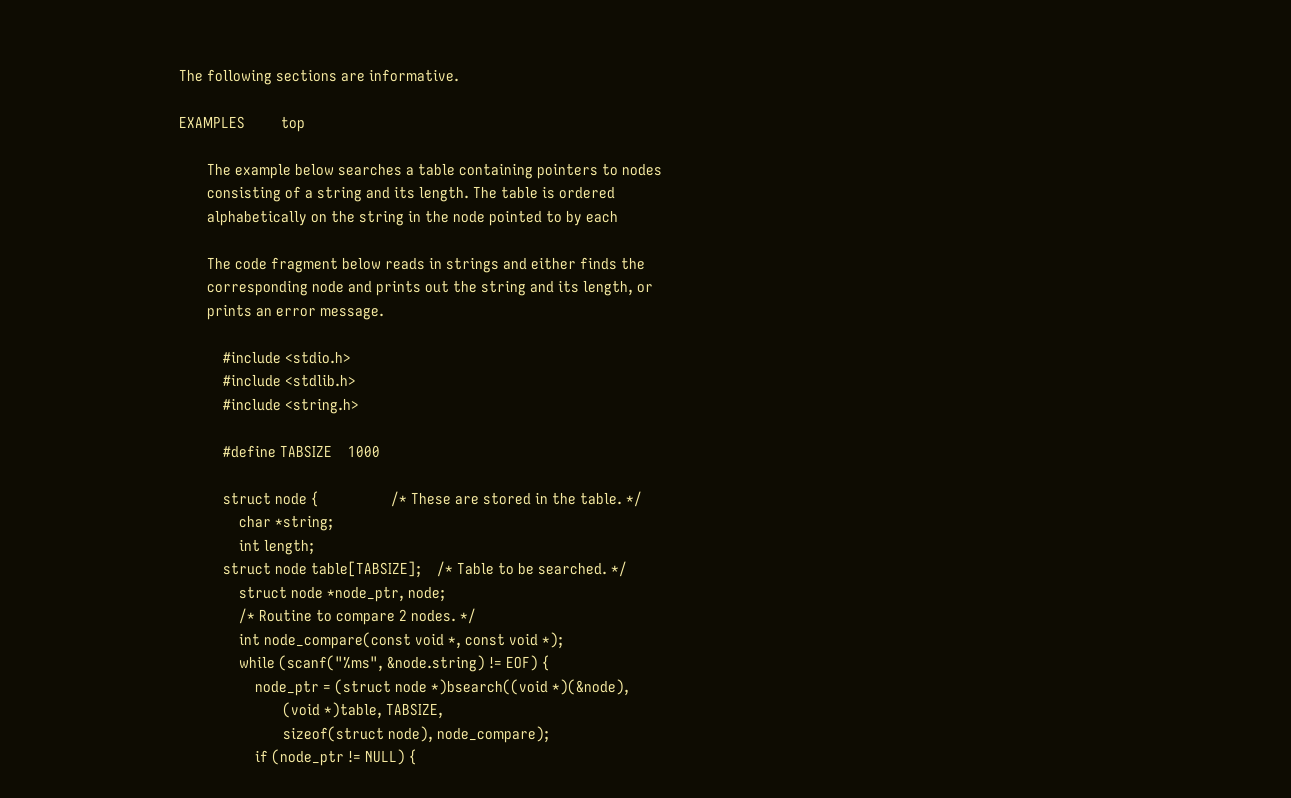The following sections are informative.

EXAMPLES         top

       The example below searches a table containing pointers to nodes
       consisting of a string and its length. The table is ordered
       alphabetically on the string in the node pointed to by each

       The code fragment below reads in strings and either finds the
       corresponding node and prints out the string and its length, or
       prints an error message.

           #include <stdio.h>
           #include <stdlib.h>
           #include <string.h>

           #define TABSIZE    1000

           struct node {                  /* These are stored in the table. */
               char *string;
               int length;
           struct node table[TABSIZE];    /* Table to be searched. */
               struct node *node_ptr, node;
               /* Routine to compare 2 nodes. */
               int node_compare(const void *, const void *);
               while (scanf("%ms", &node.string) != EOF) {
                   node_ptr = (struct node *)bsearch((void *)(&node),
                          (void *)table, TABSIZE,
                          sizeof(struct node), node_compare);
                   if (node_ptr != NULL) {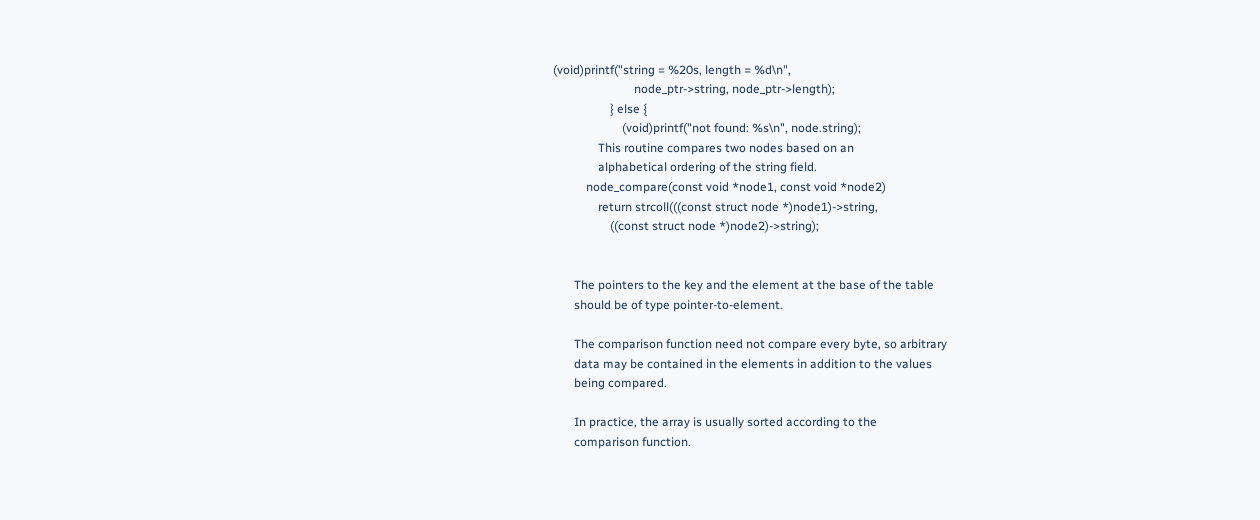(void)printf("string = %20s, length = %d\n",
                           node_ptr->string, node_ptr->length);
                   } else {
                       (void)printf("not found: %s\n", node.string);
               This routine compares two nodes based on an
               alphabetical ordering of the string field.
           node_compare(const void *node1, const void *node2)
               return strcoll(((const struct node *)node1)->string,
                   ((const struct node *)node2)->string);


       The pointers to the key and the element at the base of the table
       should be of type pointer-to-element.

       The comparison function need not compare every byte, so arbitrary
       data may be contained in the elements in addition to the values
       being compared.

       In practice, the array is usually sorted according to the
       comparison function.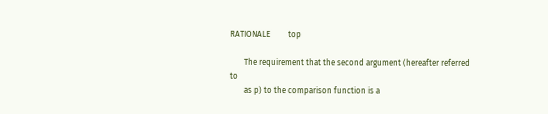RATIONALE         top

       The requirement that the second argument (hereafter referred to
       as p) to the comparison function is a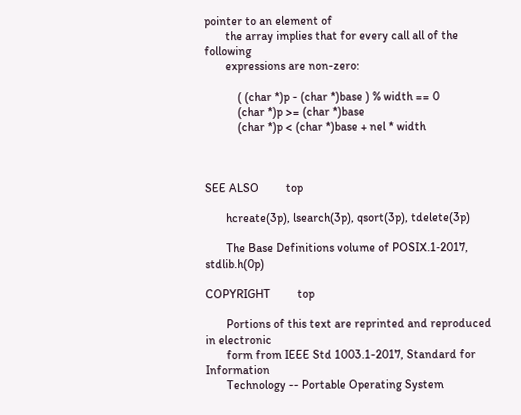pointer to an element of
       the array implies that for every call all of the following
       expressions are non-zero:

           ( (char *)p - (char *)base ) % width == 0
           (char *)p >= (char *)base
           (char *)p < (char *)base + nel * width



SEE ALSO         top

       hcreate(3p), lsearch(3p), qsort(3p), tdelete(3p)

       The Base Definitions volume of POSIX.1‐2017, stdlib.h(0p)

COPYRIGHT         top

       Portions of this text are reprinted and reproduced in electronic
       form from IEEE Std 1003.1-2017, Standard for Information
       Technology -- Portable Operating System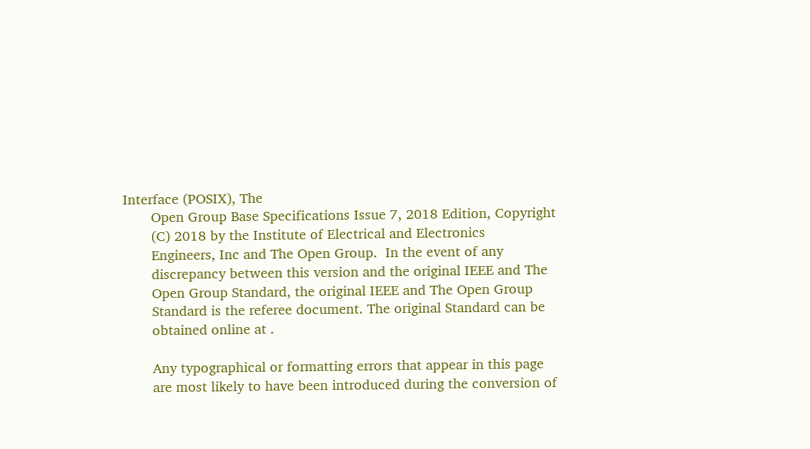Interface (POSIX), The
       Open Group Base Specifications Issue 7, 2018 Edition, Copyright
       (C) 2018 by the Institute of Electrical and Electronics
       Engineers, Inc and The Open Group.  In the event of any
       discrepancy between this version and the original IEEE and The
       Open Group Standard, the original IEEE and The Open Group
       Standard is the referee document. The original Standard can be
       obtained online at .

       Any typographical or formatting errors that appear in this page
       are most likely to have been introduced during the conversion of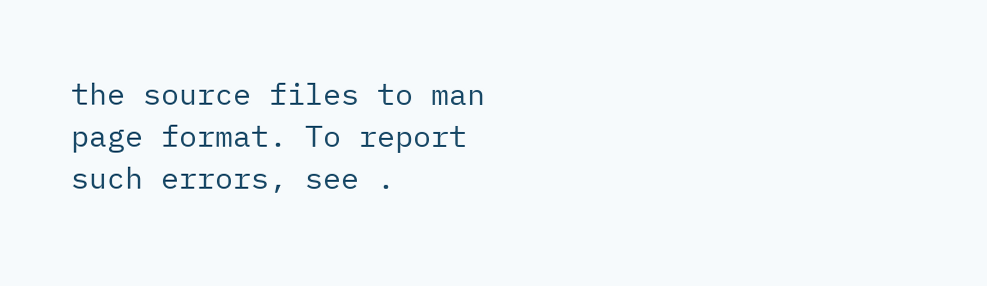the source files to man page format. To report such errors, see .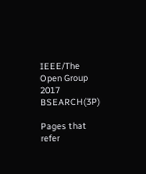IEEE/The Open Group               2017                       BSEARCH(3P)

Pages that refer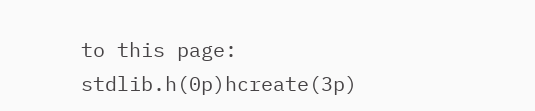to this page: stdlib.h(0p)hcreate(3p)